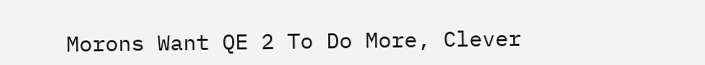Morons Want QE 2 To Do More, Clever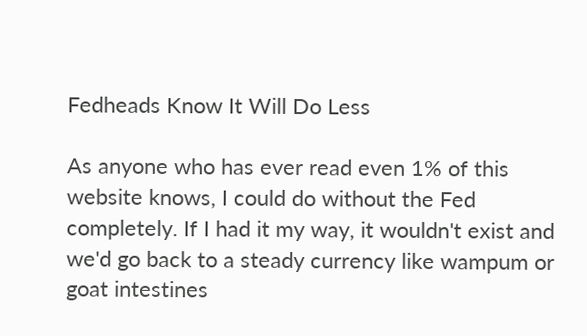Fedheads Know It Will Do Less

As anyone who has ever read even 1% of this website knows, I could do without the Fed completely. If I had it my way, it wouldn't exist and we'd go back to a steady currency like wampum or goat intestines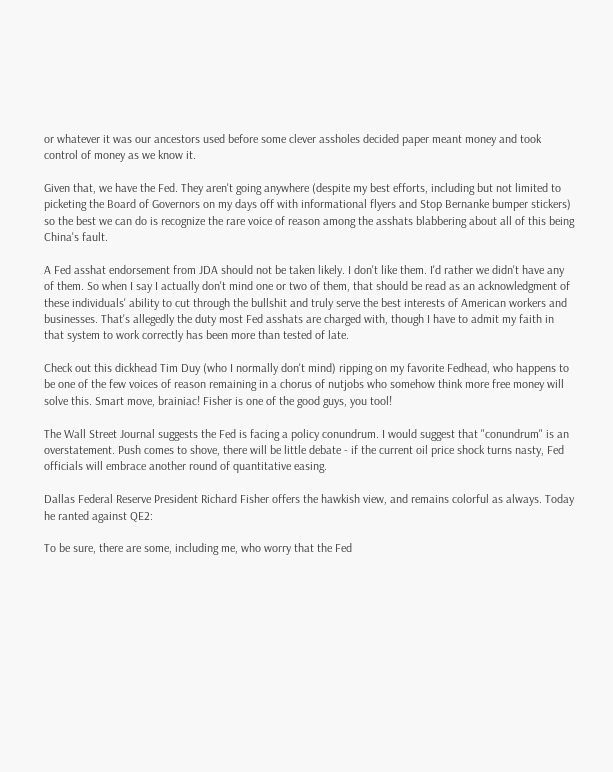or whatever it was our ancestors used before some clever assholes decided paper meant money and took control of money as we know it.

Given that, we have the Fed. They aren't going anywhere (despite my best efforts, including but not limited to picketing the Board of Governors on my days off with informational flyers and Stop Bernanke bumper stickers) so the best we can do is recognize the rare voice of reason among the asshats blabbering about all of this being China's fault.

A Fed asshat endorsement from JDA should not be taken likely. I don't like them. I'd rather we didn't have any of them. So when I say I actually don't mind one or two of them, that should be read as an acknowledgment of these individuals' ability to cut through the bullshit and truly serve the best interests of American workers and businesses. That's allegedly the duty most Fed asshats are charged with, though I have to admit my faith in that system to work correctly has been more than tested of late.

Check out this dickhead Tim Duy (who I normally don't mind) ripping on my favorite Fedhead, who happens to be one of the few voices of reason remaining in a chorus of nutjobs who somehow think more free money will solve this. Smart move, brainiac! Fisher is one of the good guys, you tool!

The Wall Street Journal suggests the Fed is facing a policy conundrum. I would suggest that "conundrum" is an overstatement. Push comes to shove, there will be little debate - if the current oil price shock turns nasty, Fed officials will embrace another round of quantitative easing.

Dallas Federal Reserve President Richard Fisher offers the hawkish view, and remains colorful as always. Today he ranted against QE2:

To be sure, there are some, including me, who worry that the Fed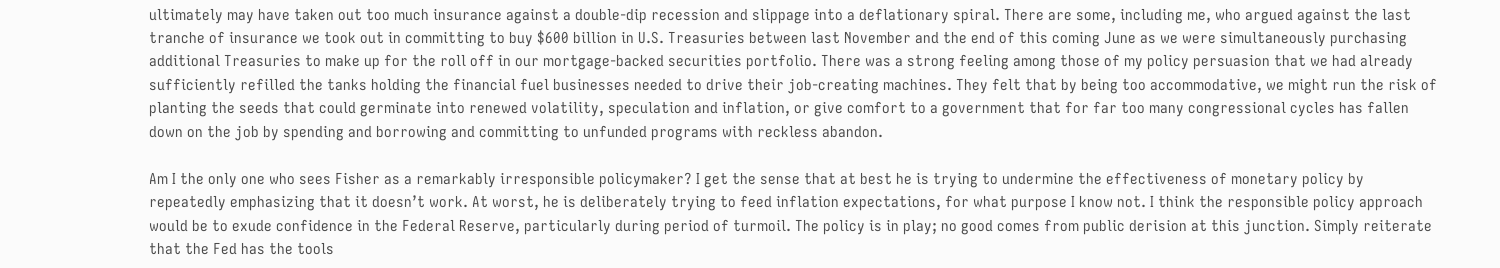ultimately may have taken out too much insurance against a double-dip recession and slippage into a deflationary spiral. There are some, including me, who argued against the last tranche of insurance we took out in committing to buy $600 billion in U.S. Treasuries between last November and the end of this coming June as we were simultaneously purchasing additional Treasuries to make up for the roll off in our mortgage-backed securities portfolio. There was a strong feeling among those of my policy persuasion that we had already sufficiently refilled the tanks holding the financial fuel businesses needed to drive their job-creating machines. They felt that by being too accommodative, we might run the risk of planting the seeds that could germinate into renewed volatility, speculation and inflation, or give comfort to a government that for far too many congressional cycles has fallen down on the job by spending and borrowing and committing to unfunded programs with reckless abandon.

Am I the only one who sees Fisher as a remarkably irresponsible policymaker? I get the sense that at best he is trying to undermine the effectiveness of monetary policy by repeatedly emphasizing that it doesn’t work. At worst, he is deliberately trying to feed inflation expectations, for what purpose I know not. I think the responsible policy approach would be to exude confidence in the Federal Reserve, particularly during period of turmoil. The policy is in play; no good comes from public derision at this junction. Simply reiterate that the Fed has the tools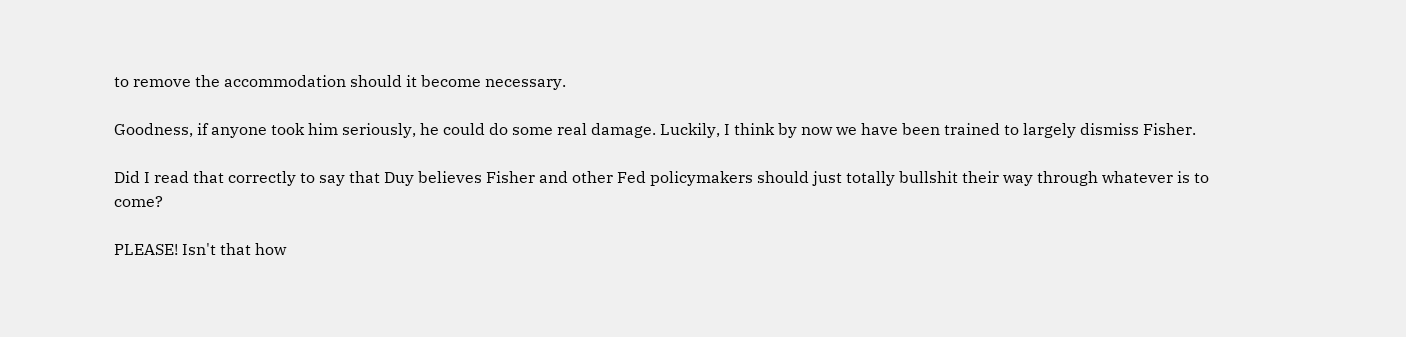to remove the accommodation should it become necessary.

Goodness, if anyone took him seriously, he could do some real damage. Luckily, I think by now we have been trained to largely dismiss Fisher.

Did I read that correctly to say that Duy believes Fisher and other Fed policymakers should just totally bullshit their way through whatever is to come?

PLEASE! Isn't that how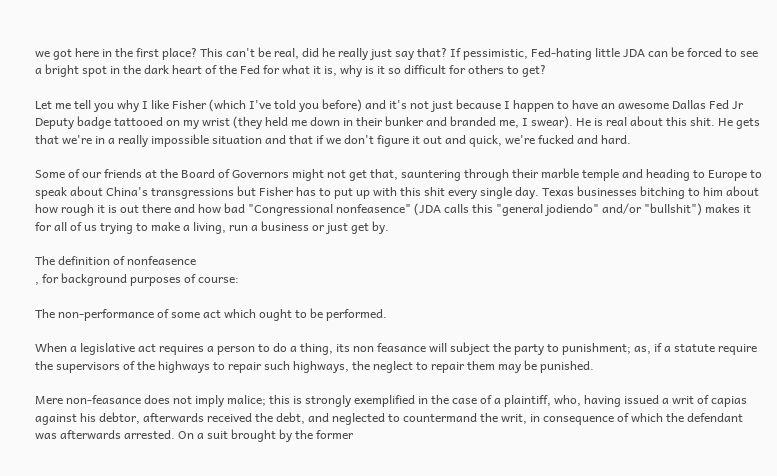we got here in the first place? This can't be real, did he really just say that? If pessimistic, Fed-hating little JDA can be forced to see a bright spot in the dark heart of the Fed for what it is, why is it so difficult for others to get?

Let me tell you why I like Fisher (which I've told you before) and it's not just because I happen to have an awesome Dallas Fed Jr Deputy badge tattooed on my wrist (they held me down in their bunker and branded me, I swear). He is real about this shit. He gets that we're in a really impossible situation and that if we don't figure it out and quick, we're fucked and hard.

Some of our friends at the Board of Governors might not get that, sauntering through their marble temple and heading to Europe to speak about China's transgressions but Fisher has to put up with this shit every single day. Texas businesses bitching to him about how rough it is out there and how bad "Congressional nonfeasence" (JDA calls this "general jodiendo" and/or "bullshit") makes it for all of us trying to make a living, run a business or just get by.

The definition of nonfeasence
, for background purposes of course:

The non-performance of some act which ought to be performed.

When a legislative act requires a person to do a thing, its non feasance will subject the party to punishment; as, if a statute require the supervisors of the highways to repair such highways, the neglect to repair them may be punished.

Mere non-feasance does not imply malice; this is strongly exemplified in the case of a plaintiff, who, having issued a writ of capias against his debtor, afterwards received the debt, and neglected to countermand the writ, in consequence of which the defendant was afterwards arrested. On a suit brought by the former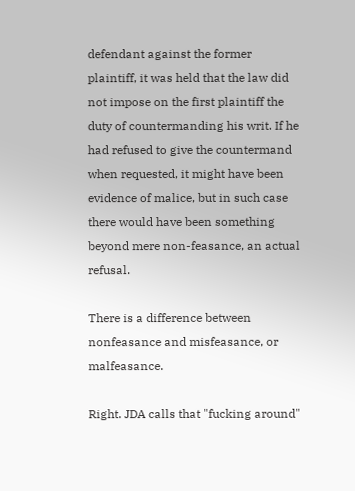defendant against the former plaintiff, it was held that the law did not impose on the first plaintiff the duty of countermanding his writ. If he had refused to give the countermand when requested, it might have been evidence of malice, but in such case there would have been something beyond mere non-feasance, an actual refusal.

There is a difference between nonfeasance and misfeasance, or malfeasance.

Right. JDA calls that "fucking around"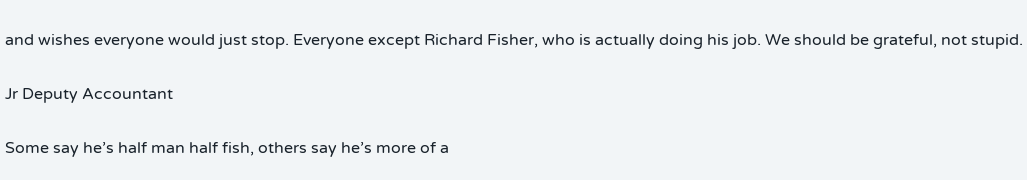and wishes everyone would just stop. Everyone except Richard Fisher, who is actually doing his job. We should be grateful, not stupid.

Jr Deputy Accountant

Some say he’s half man half fish, others say he’s more of a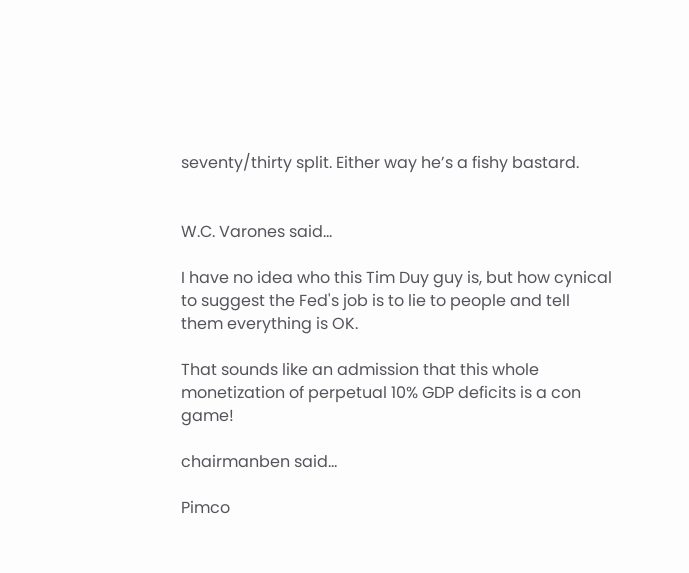seventy/thirty split. Either way he’s a fishy bastard.


W.C. Varones said...

I have no idea who this Tim Duy guy is, but how cynical to suggest the Fed's job is to lie to people and tell them everything is OK.

That sounds like an admission that this whole monetization of perpetual 10% GDP deficits is a con game!

chairmanben said...

Pimco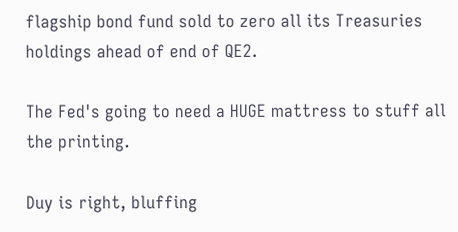flagship bond fund sold to zero all its Treasuries holdings ahead of end of QE2.

The Fed's going to need a HUGE mattress to stuff all the printing.

Duy is right, bluffing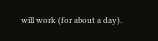will work (for about a day).